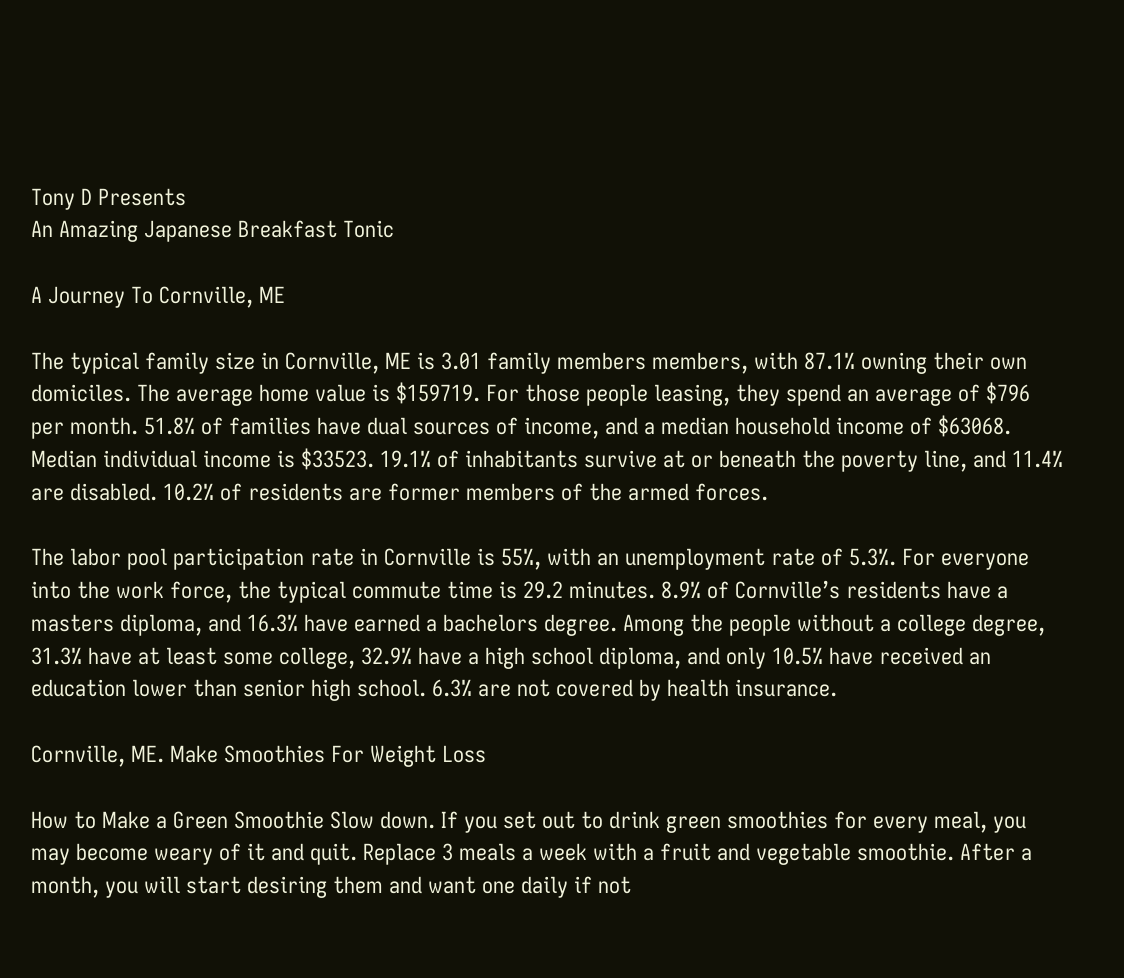Tony D Presents
An Amazing Japanese Breakfast Tonic

A Journey To Cornville, ME

The typical family size in Cornville, ME is 3.01 family members members, with 87.1% owning their own domiciles. The average home value is $159719. For those people leasing, they spend an average of $796 per month. 51.8% of families have dual sources of income, and a median household income of $63068. Median individual income is $33523. 19.1% of inhabitants survive at or beneath the poverty line, and 11.4% are disabled. 10.2% of residents are former members of the armed forces.

The labor pool participation rate in Cornville is 55%, with an unemployment rate of 5.3%. For everyone into the work force, the typical commute time is 29.2 minutes. 8.9% of Cornville’s residents have a masters diploma, and 16.3% have earned a bachelors degree. Among the people without a college degree, 31.3% have at least some college, 32.9% have a high school diploma, and only 10.5% have received an education lower than senior high school. 6.3% are not covered by health insurance.

Cornville, ME. Make Smoothies For Weight Loss

How to Make a Green Smoothie Slow down. If you set out to drink green smoothies for every meal, you may become weary of it and quit. Replace 3 meals a week with a fruit and vegetable smoothie. After a month, you will start desiring them and want one daily if not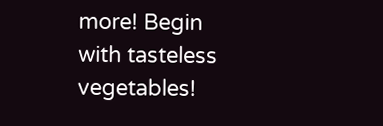more! Begin with tasteless vegetables!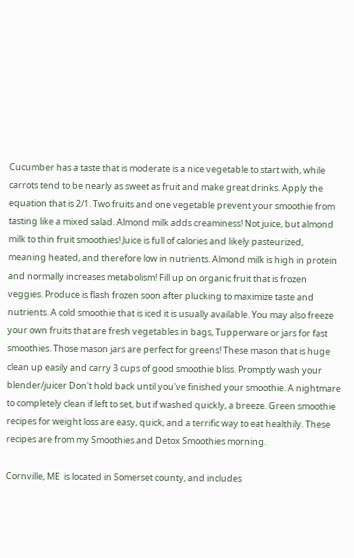Cucumber has a taste that is moderate is a nice vegetable to start with, while carrots tend to be nearly as sweet as fruit and make great drinks. Apply the equation that is 2/1. Two fruits and one vegetable prevent your smoothie from tasting like a mixed salad. Almond milk adds creaminess! Not juice, but almond milk to thin fruit smoothies! Juice is full of calories and likely pasteurized, meaning heated, and therefore low in nutrients. Almond milk is high in protein and normally increases metabolism! Fill up on organic fruit that is frozen veggies. Produce is flash frozen soon after plucking to maximize taste and nutrients. A cold smoothie that is iced it is usually available. You may also freeze your own fruits that are fresh vegetables in bags, Tupperware or jars for fast smoothies. Those mason jars are perfect for greens! These mason that is huge clean up easily and carry 3 cups of good smoothie bliss. Promptly wash your blender/juicer Don't hold back until you've finished your smoothie. A nightmare to completely clean if left to set, but if washed quickly, a breeze. Green smoothie recipes for weight loss are easy, quick, and a terrific way to eat healthily. These recipes are from my Smoothies and Detox Smoothies morning.

Cornville, ME  is located in Somerset county, and includes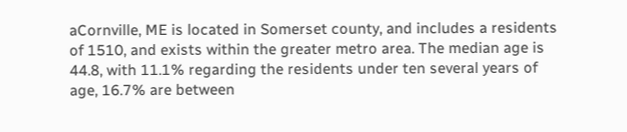aCornville, ME is located in Somerset county, and includes a residents of 1510, and exists within the greater metro area. The median age is 44.8, with 11.1% regarding the residents under ten several years of age, 16.7% are between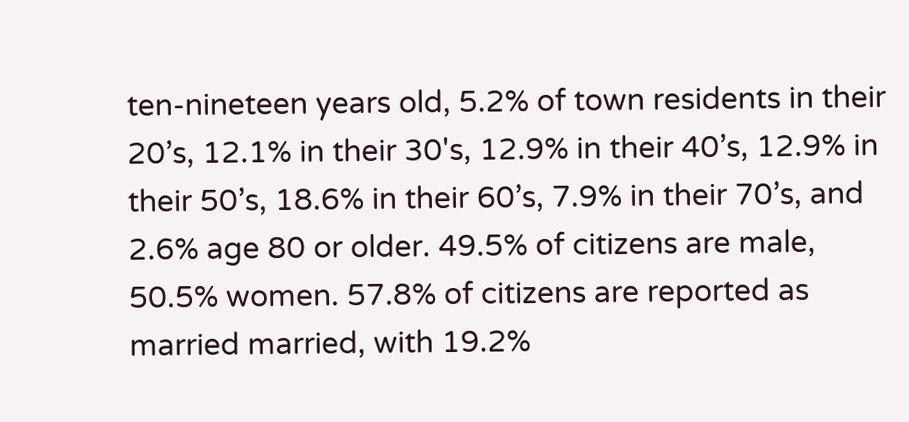ten-nineteen years old, 5.2% of town residents in their 20’s, 12.1% in their 30's, 12.9% in their 40’s, 12.9% in their 50’s, 18.6% in their 60’s, 7.9% in their 70’s, and 2.6% age 80 or older. 49.5% of citizens are male, 50.5% women. 57.8% of citizens are reported as married married, with 19.2%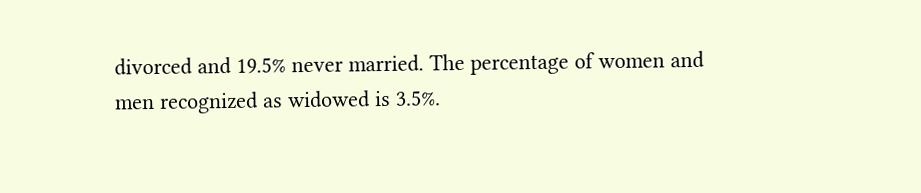divorced and 19.5% never married. The percentage of women and men recognized as widowed is 3.5%.